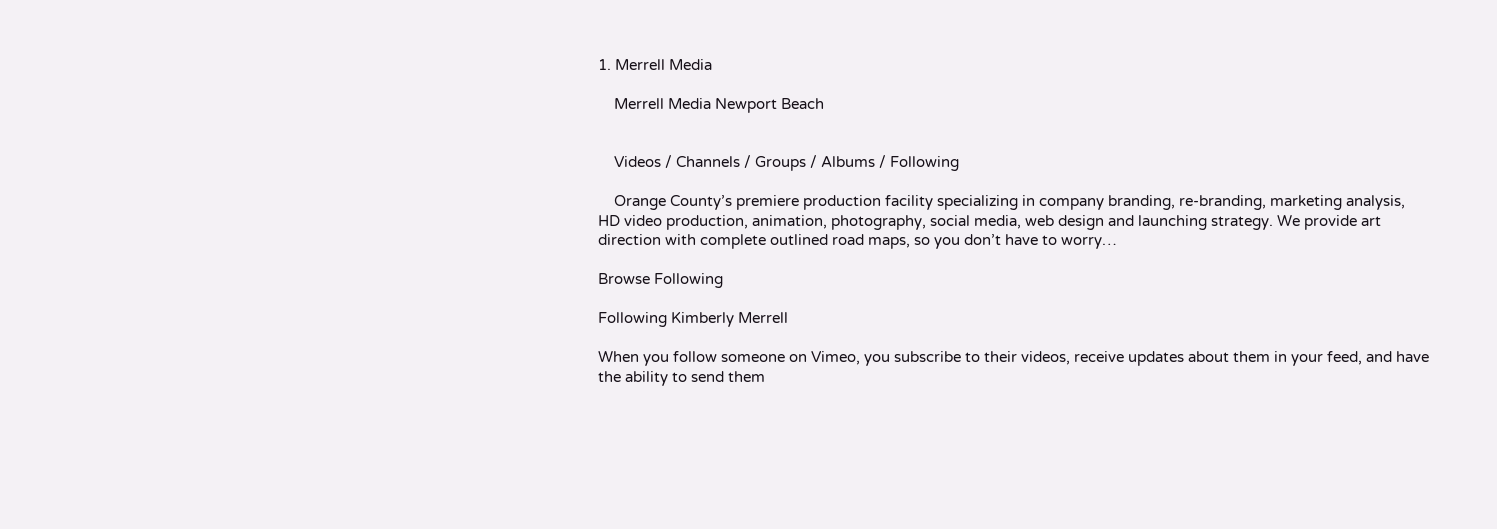1. Merrell Media

    Merrell Media Newport Beach


    Videos / Channels / Groups / Albums / Following

    Orange County’s premiere production facility specializing in company branding, re-branding, marketing analysis, HD video production, animation, photography, social media, web design and launching strategy. We provide art direction with complete outlined road maps, so you don’t have to worry…

Browse Following

Following Kimberly Merrell

When you follow someone on Vimeo, you subscribe to their videos, receive updates about them in your feed, and have the ability to send them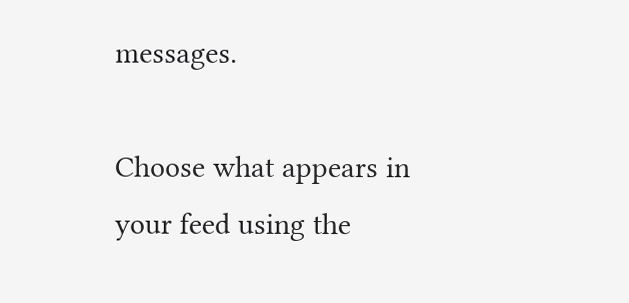messages.

Choose what appears in your feed using the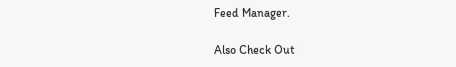Feed Manager.

Also Check Out